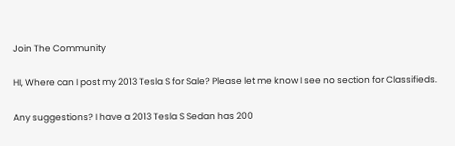Join The Community

HI, Where can I post my 2013 Tesla S for Sale? Please let me know I see no section for Classifieds.

Any suggestions? I have a 2013 Tesla S Sedan has 200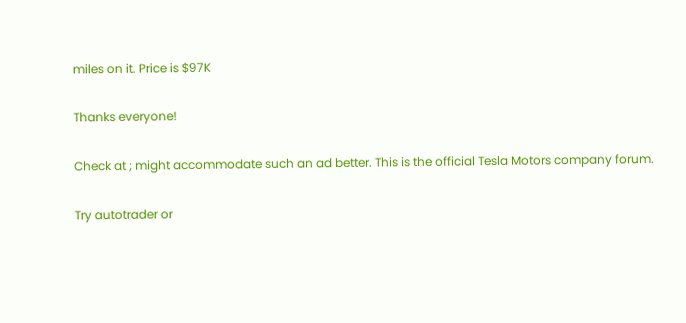miles on it. Price is $97K

Thanks everyone!

Check at ; might accommodate such an ad better. This is the official Tesla Motors company forum.

Try autotrader or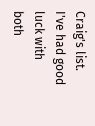Craig's list. I've had good luck with both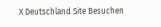X Deutschland Site Besuchen